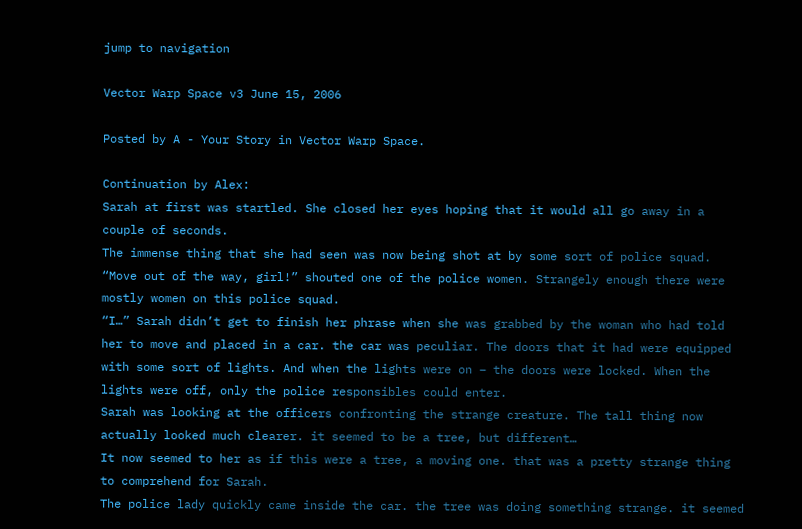jump to navigation

Vector Warp Space v3 June 15, 2006

Posted by A - Your Story in Vector Warp Space.

Continuation by Alex:
Sarah at first was startled. She closed her eyes hoping that it would all go away in a couple of seconds.
The immense thing that she had seen was now being shot at by some sort of police squad.
“Move out of the way, girl!” shouted one of the police women. Strangely enough there were mostly women on this police squad.
“I…” Sarah didn’t get to finish her phrase when she was grabbed by the woman who had told her to move and placed in a car. the car was peculiar. The doors that it had were equipped with some sort of lights. And when the lights were on – the doors were locked. When the lights were off, only the police responsibles could enter.
Sarah was looking at the officers confronting the strange creature. The tall thing now actually looked much clearer. it seemed to be a tree, but different…
It now seemed to her as if this were a tree, a moving one. that was a pretty strange thing to comprehend for Sarah.
The police lady quickly came inside the car. the tree was doing something strange. it seemed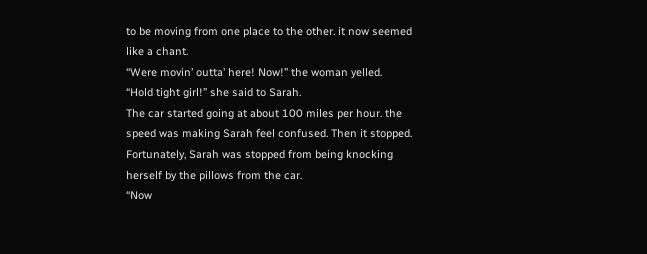to be moving from one place to the other. it now seemed like a chant.
“Were movin’ outta’ here! Now!” the woman yelled.
“Hold tight girl!” she said to Sarah.
The car started going at about 100 miles per hour. the speed was making Sarah feel confused. Then it stopped. Fortunately, Sarah was stopped from being knocking herself by the pillows from the car.
“Now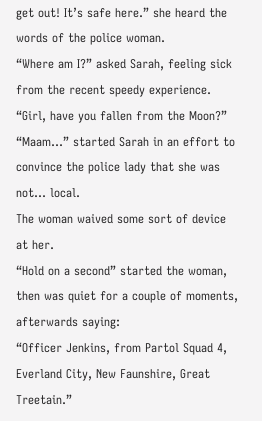get out! It’s safe here.” she heard the words of the police woman.
“Where am I?” asked Sarah, feeling sick from the recent speedy experience.
“Girl, have you fallen from the Moon?”
“Maam…” started Sarah in an effort to convince the police lady that she was not… local.
The woman waived some sort of device at her.
“Hold on a second” started the woman, then was quiet for a couple of moments, afterwards saying:
“Officer Jenkins, from Partol Squad 4, Everland City, New Faunshire, Great Treetain.”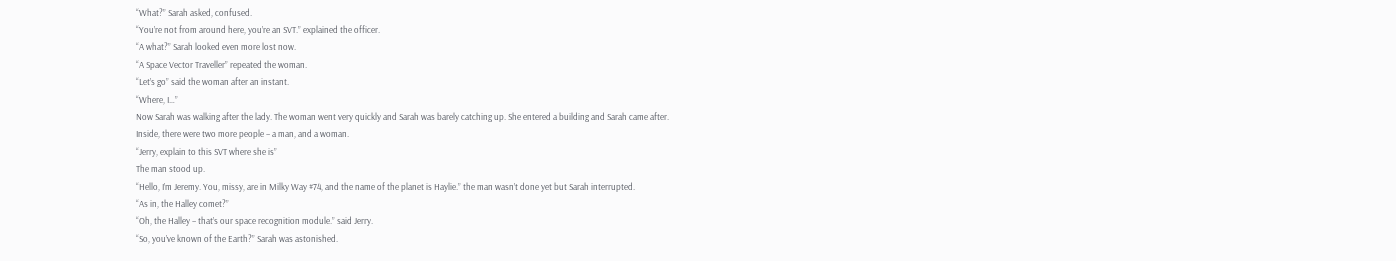“What?” Sarah asked, confused.
“You’re not from around here, you’re an SVT.” explained the officer.
“A what?” Sarah looked even more lost now.
“A Space Vector Traveller” repeated the woman.
“Let’s go” said the woman after an instant.
“Where, I…”
Now Sarah was walking after the lady. The woman went very quickly and Sarah was barely catching up. She entered a building and Sarah came after.
Inside, there were two more people – a man, and a woman.
“Jerry, explain to this SVT where she is”
The man stood up.
“Hello, I’m Jeremy. You, missy, are in Milky Way #74, and the name of the planet is Haylie.” the man wasn’t done yet but Sarah interrupted.
“As in, the Halley comet?”
“Oh, the Halley – that’s our space recognition module.” said Jerry.
“So, you’ve known of the Earth?” Sarah was astonished.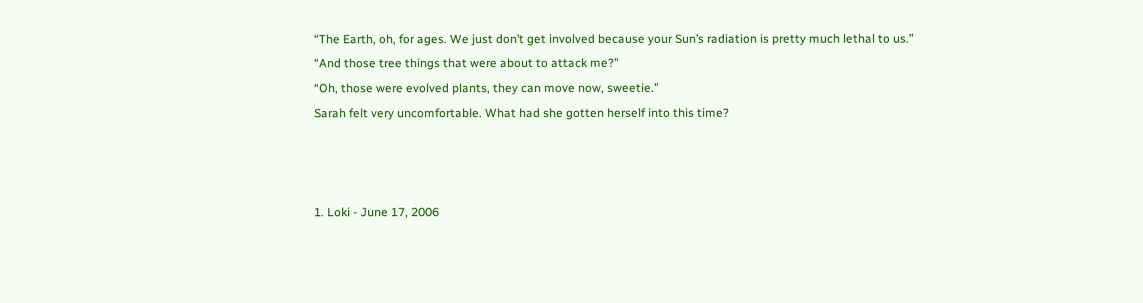“The Earth, oh, for ages. We just don’t get involved because your Sun’s radiation is pretty much lethal to us.”
“And those tree things that were about to attack me?”
“Oh, those were evolved plants, they can move now, sweetie.”
Sarah felt very uncomfortable. What had she gotten herself into this time?



1. Loki - June 17, 2006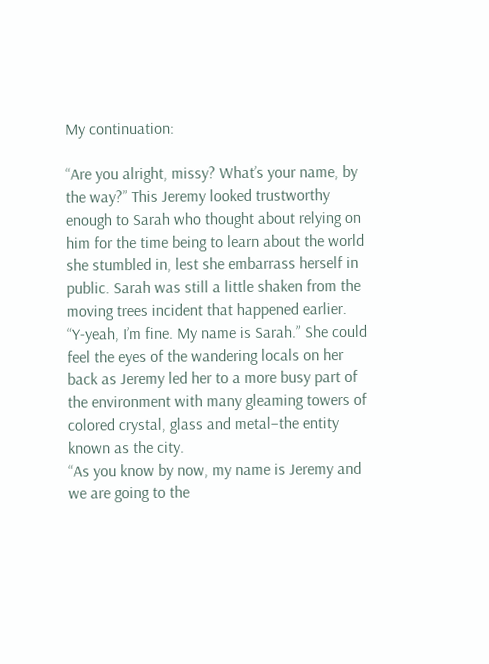My continuation:

“Are you alright, missy? What’s your name, by the way?” This Jeremy looked trustworthy enough to Sarah who thought about relying on him for the time being to learn about the world she stumbled in, lest she embarrass herself in public. Sarah was still a little shaken from the moving trees incident that happened earlier.
“Y-yeah, I’m fine. My name is Sarah.” She could feel the eyes of the wandering locals on her back as Jeremy led her to a more busy part of the environment with many gleaming towers of colored crystal, glass and metal–the entity known as the city.
“As you know by now, my name is Jeremy and we are going to the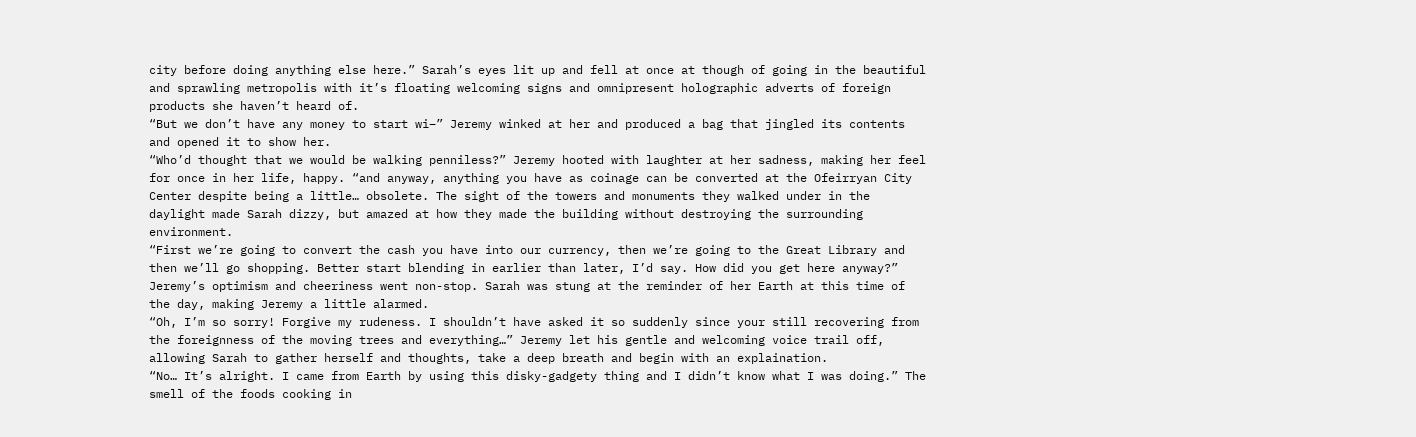city before doing anything else here.” Sarah’s eyes lit up and fell at once at though of going in the beautiful and sprawling metropolis with it’s floating welcoming signs and omnipresent holographic adverts of foreign products she haven’t heard of.
“But we don’t have any money to start wi–” Jeremy winked at her and produced a bag that jingled its contents and opened it to show her.
“Who’d thought that we would be walking penniless?” Jeremy hooted with laughter at her sadness, making her feel for once in her life, happy. “and anyway, anything you have as coinage can be converted at the Ofeirryan City Center despite being a little… obsolete. The sight of the towers and monuments they walked under in the daylight made Sarah dizzy, but amazed at how they made the building without destroying the surrounding environment.
“First we’re going to convert the cash you have into our currency, then we’re going to the Great Library and then we’ll go shopping. Better start blending in earlier than later, I’d say. How did you get here anyway?” Jeremy’s optimism and cheeriness went non-stop. Sarah was stung at the reminder of her Earth at this time of the day, making Jeremy a little alarmed.
“Oh, I’m so sorry! Forgive my rudeness. I shouldn’t have asked it so suddenly since your still recovering from the foreignness of the moving trees and everything…” Jeremy let his gentle and welcoming voice trail off, allowing Sarah to gather herself and thoughts, take a deep breath and begin with an explaination.
“No… It’s alright. I came from Earth by using this disky-gadgety thing and I didn’t know what I was doing.” The smell of the foods cooking in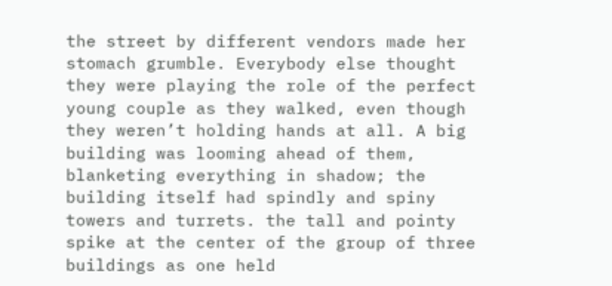the street by different vendors made her stomach grumble. Everybody else thought they were playing the role of the perfect young couple as they walked, even though they weren’t holding hands at all. A big building was looming ahead of them, blanketing everything in shadow; the building itself had spindly and spiny towers and turrets. the tall and pointy spike at the center of the group of three buildings as one held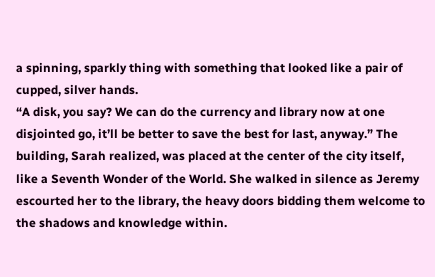a spinning, sparkly thing with something that looked like a pair of cupped, silver hands.
“A disk, you say? We can do the currency and library now at one disjointed go, it’ll be better to save the best for last, anyway.” The building, Sarah realized, was placed at the center of the city itself, like a Seventh Wonder of the World. She walked in silence as Jeremy escourted her to the library, the heavy doors bidding them welcome to the shadows and knowledge within.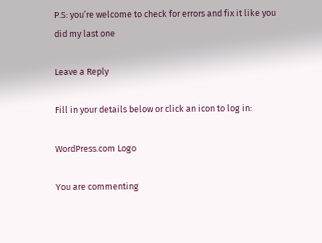P.S: you’re welcome to check for errors and fix it like you did my last one

Leave a Reply

Fill in your details below or click an icon to log in:

WordPress.com Logo

You are commenting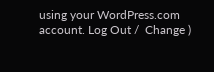using your WordPress.com account. Log Out /  Change )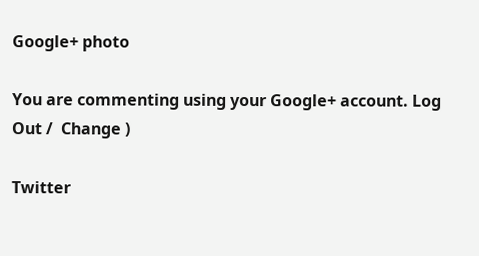Google+ photo

You are commenting using your Google+ account. Log Out /  Change )

Twitter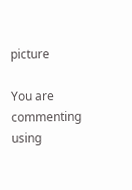picture

You are commenting using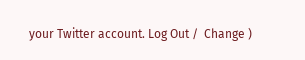your Twitter account. Log Out /  Change )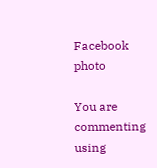Facebook photo

You are commenting using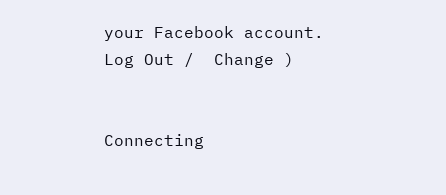your Facebook account. Log Out /  Change )


Connecting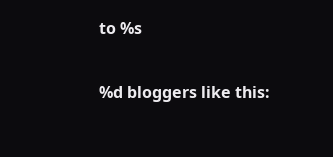to %s

%d bloggers like this: